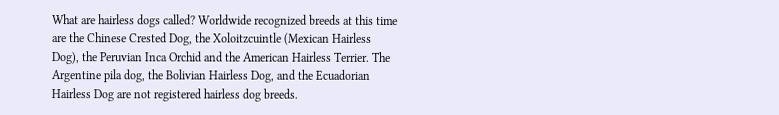What are hairless dogs called? Worldwide recognized breeds at this time are the Chinese Crested Dog, the Xoloitzcuintle (Mexican Hairless Dog), the Peruvian Inca Orchid and the American Hairless Terrier. The Argentine pila dog, the Bolivian Hairless Dog, and the Ecuadorian Hairless Dog are not registered hairless dog breeds.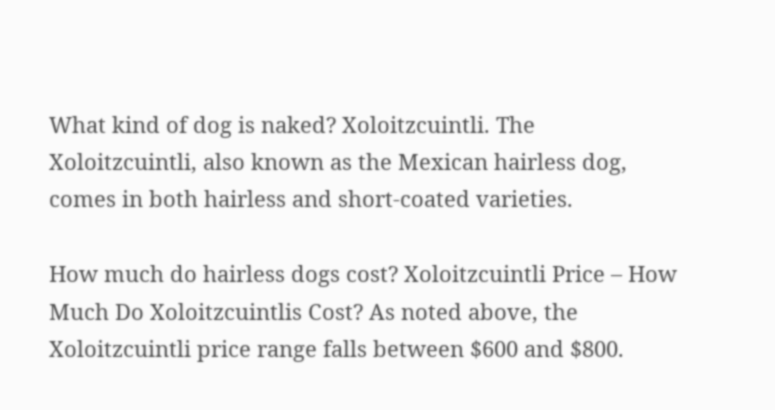What kind of dog is naked? Xoloitzcuintli. The Xoloitzcuintli, also known as the Mexican hairless dog, comes in both hairless and short-coated varieties.

How much do hairless dogs cost? Xoloitzcuintli Price – How Much Do Xoloitzcuintlis Cost? As noted above, the Xoloitzcuintli price range falls between $600 and $800.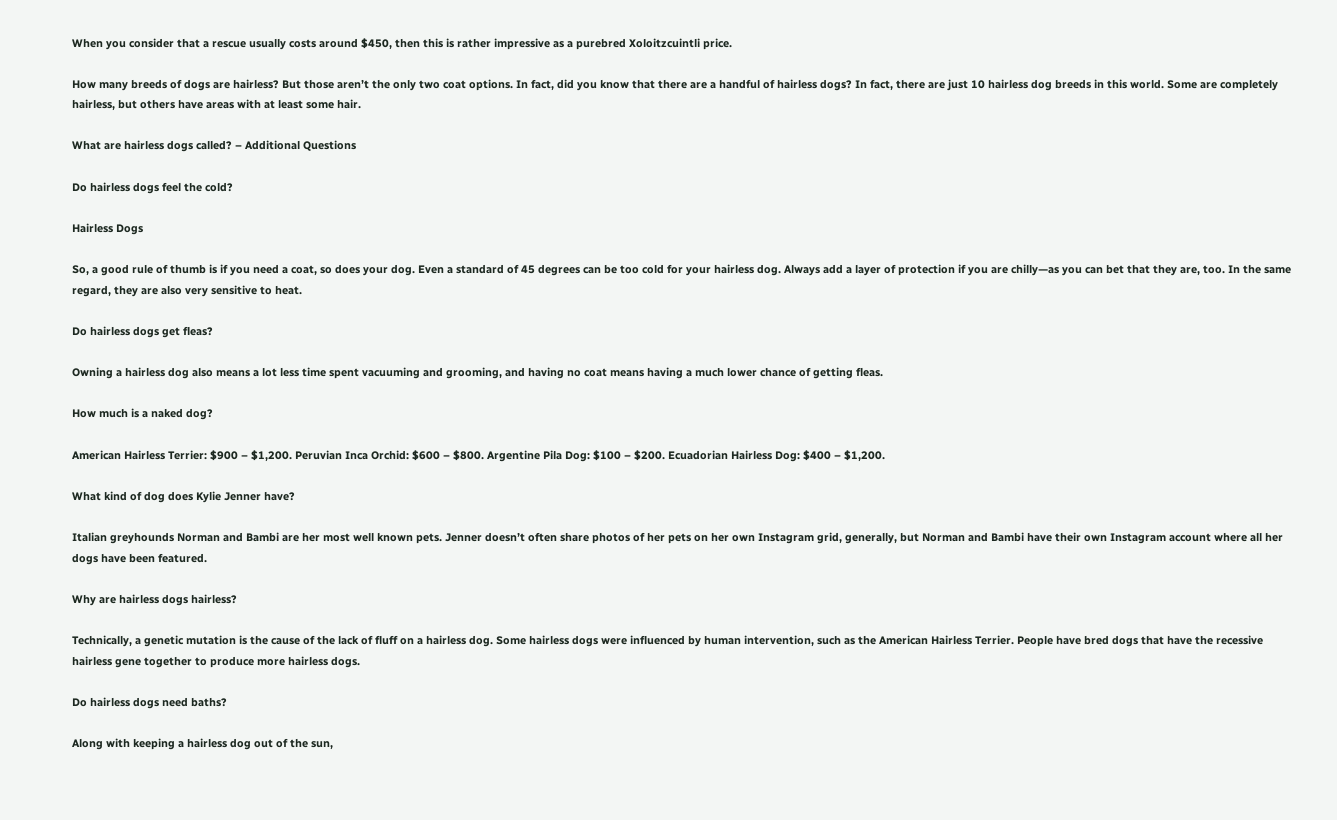When you consider that a rescue usually costs around $450, then this is rather impressive as a purebred Xoloitzcuintli price.

How many breeds of dogs are hairless? But those aren’t the only two coat options. In fact, did you know that there are a handful of hairless dogs? In fact, there are just 10 hairless dog breeds in this world. Some are completely hairless, but others have areas with at least some hair.

What are hairless dogs called? – Additional Questions

Do hairless dogs feel the cold?

Hairless Dogs

So, a good rule of thumb is if you need a coat, so does your dog. Even a standard of 45 degrees can be too cold for your hairless dog. Always add a layer of protection if you are chilly—as you can bet that they are, too. In the same regard, they are also very sensitive to heat.

Do hairless dogs get fleas?

Owning a hairless dog also means a lot less time spent vacuuming and grooming, and having no coat means having a much lower chance of getting fleas.

How much is a naked dog?

American Hairless Terrier: $900 – $1,200. Peruvian Inca Orchid: $600 – $800. Argentine Pila Dog: $100 – $200. Ecuadorian Hairless Dog: $400 – $1,200.

What kind of dog does Kylie Jenner have?

Italian greyhounds Norman and Bambi are her most well known pets. Jenner doesn’t often share photos of her pets on her own Instagram grid, generally, but Norman and Bambi have their own Instagram account where all her dogs have been featured.

Why are hairless dogs hairless?

Technically, a genetic mutation is the cause of the lack of fluff on a hairless dog. Some hairless dogs were influenced by human intervention, such as the American Hairless Terrier. People have bred dogs that have the recessive hairless gene together to produce more hairless dogs.

Do hairless dogs need baths?

Along with keeping a hairless dog out of the sun,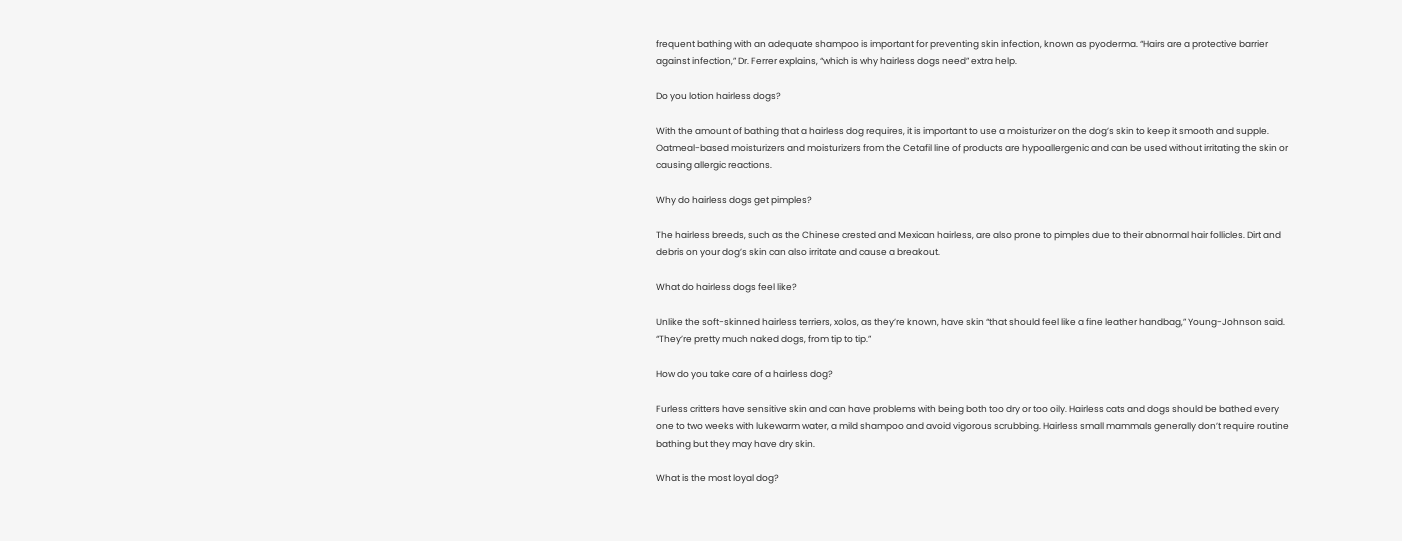frequent bathing with an adequate shampoo is important for preventing skin infection, known as pyoderma. “Hairs are a protective barrier against infection,” Dr. Ferrer explains, “which is why hairless dogs need” extra help.

Do you lotion hairless dogs?

With the amount of bathing that a hairless dog requires, it is important to use a moisturizer on the dog’s skin to keep it smooth and supple. Oatmeal-based moisturizers and moisturizers from the Cetafil line of products are hypoallergenic and can be used without irritating the skin or causing allergic reactions.

Why do hairless dogs get pimples?

The hairless breeds, such as the Chinese crested and Mexican hairless, are also prone to pimples due to their abnormal hair follicles. Dirt and debris on your dog’s skin can also irritate and cause a breakout.

What do hairless dogs feel like?

Unlike the soft-skinned hairless terriers, xolos, as they’re known, have skin “that should feel like a fine leather handbag,” Young-Johnson said. “They’re pretty much naked dogs, from tip to tip.”

How do you take care of a hairless dog?

Furless critters have sensitive skin and can have problems with being both too dry or too oily. Hairless cats and dogs should be bathed every one to two weeks with lukewarm water, a mild shampoo and avoid vigorous scrubbing. Hairless small mammals generally don’t require routine bathing but they may have dry skin.

What is the most loyal dog?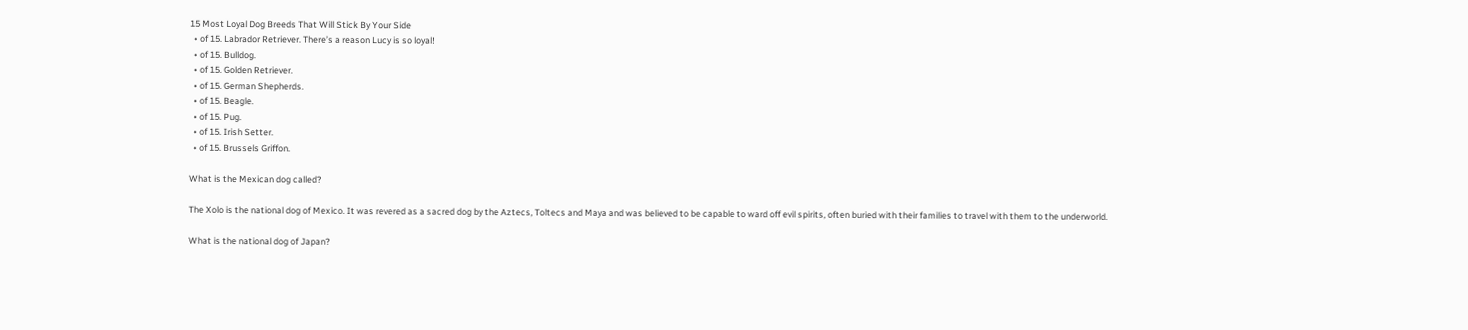15 Most Loyal Dog Breeds That Will Stick By Your Side
  • of 15. Labrador Retriever. There’s a reason Lucy is so loyal!
  • of 15. Bulldog.
  • of 15. Golden Retriever.
  • of 15. German Shepherds.
  • of 15. Beagle.
  • of 15. Pug.
  • of 15. Irish Setter.
  • of 15. Brussels Griffon.

What is the Mexican dog called?

The Xolo is the national dog of Mexico. It was revered as a sacred dog by the Aztecs, Toltecs and Maya and was believed to be capable to ward off evil spirits, often buried with their families to travel with them to the underworld.

What is the national dog of Japan?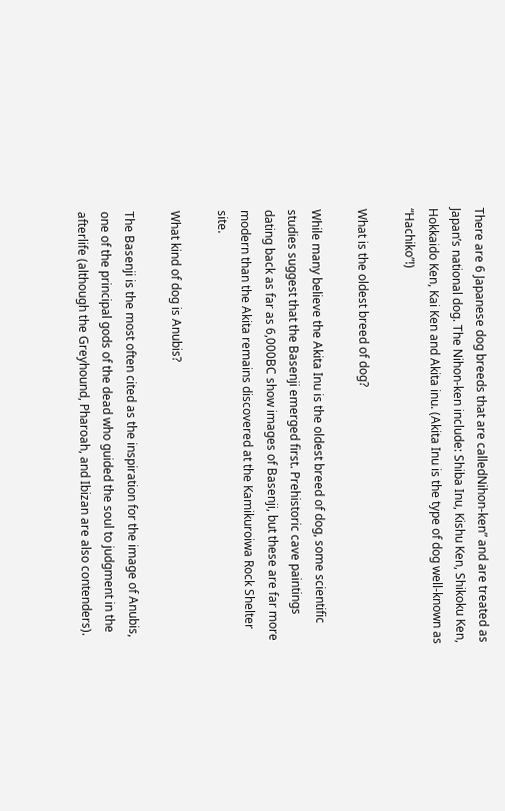There are 6 Japanese dog breeds that are calledNihon-ken” and are treated as Japan’s national dog. The Nihon-ken include: Shiba Inu, Kishu Ken, Shikoku Ken, Hokkaido Ken, Kai Ken and Akita inu. (Akita Inu is the type of dog well-known as “Hachiko”!)

What is the oldest breed of dog?

While many believe the Akita Inu is the oldest breed of dog, some scientific studies suggest that the Basenji emerged first. Prehistoric cave paintings dating back as far as 6,000BC show images of Basenji, but these are far more modern than the Akita remains discovered at the Kamikuroiwa Rock Shelter site.

What kind of dog is Anubis?

The Basenji is the most often cited as the inspiration for the image of Anubis, one of the principal gods of the dead who guided the soul to judgment in the afterlife (although the Greyhound, Pharoah, and Ibizan are also contenders).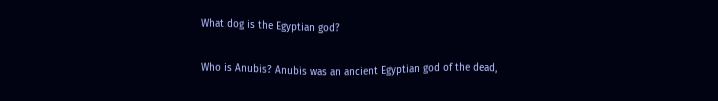What dog is the Egyptian god?

Who is Anubis? Anubis was an ancient Egyptian god of the dead,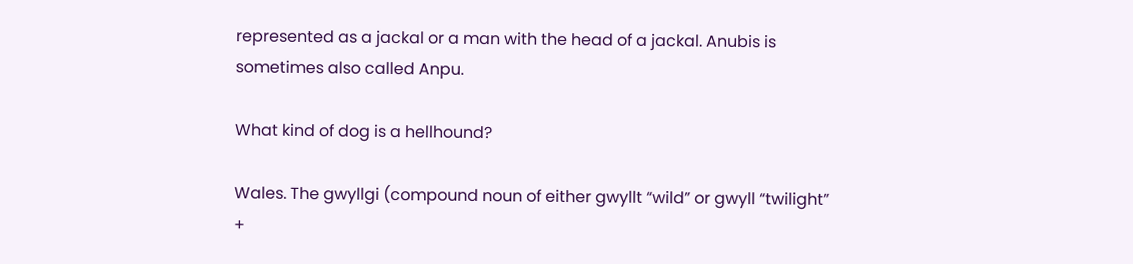represented as a jackal or a man with the head of a jackal. Anubis is sometimes also called Anpu.

What kind of dog is a hellhound?

Wales. The gwyllgi (compound noun of either gwyllt “wild” or gwyll “twilight” +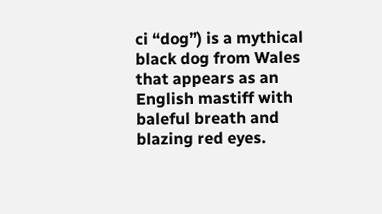ci “dog”) is a mythical black dog from Wales that appears as an English mastiff with baleful breath and blazing red eyes.